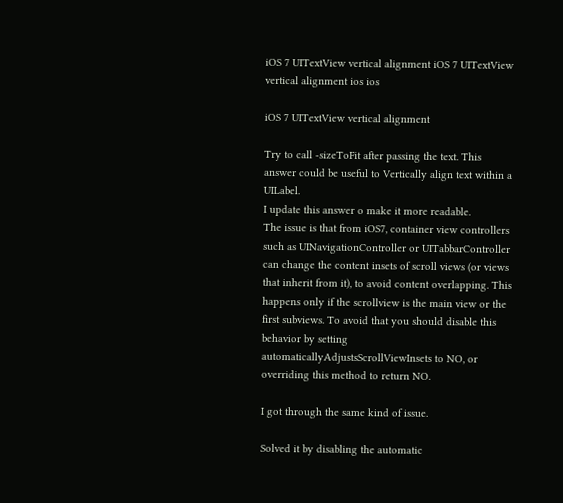iOS 7 UITextView vertical alignment iOS 7 UITextView vertical alignment ios ios

iOS 7 UITextView vertical alignment

Try to call -sizeToFit after passing the text. This answer could be useful to Vertically align text within a UILabel.
I update this answer o make it more readable.
The issue is that from iOS7, container view controllers such as UINavigationController or UITabbarController can change the content insets of scroll views (or views that inherit from it), to avoid content overlapping. This happens only if the scrollview is the main view or the first subviews. To avoid that you should disable this behavior by setting automaticallyAdjustsScrollViewInsets to NO, or overriding this method to return NO.

I got through the same kind of issue.

Solved it by disabling the automatic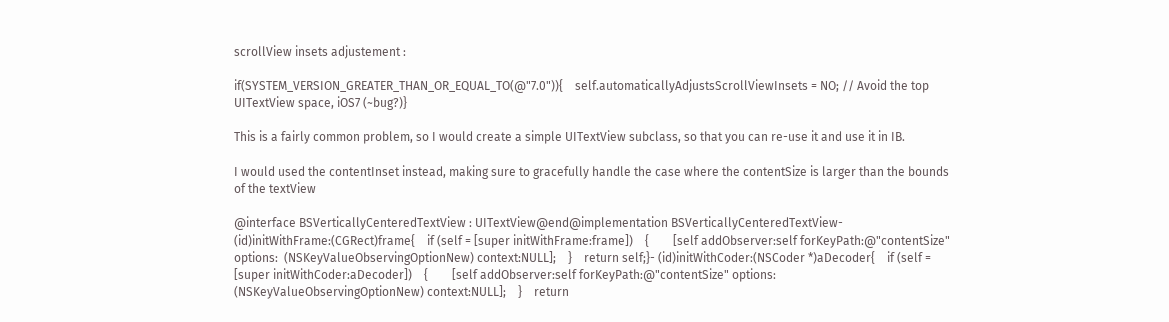scrollView insets adjustement :

if(SYSTEM_VERSION_GREATER_THAN_OR_EQUAL_TO(@"7.0")){    self.automaticallyAdjustsScrollViewInsets = NO; // Avoid the top UITextView space, iOS7 (~bug?)}

This is a fairly common problem, so I would create a simple UITextView subclass, so that you can re-use it and use it in IB.

I would used the contentInset instead, making sure to gracefully handle the case where the contentSize is larger than the bounds of the textView

@interface BSVerticallyCenteredTextView : UITextView@end@implementation BSVerticallyCenteredTextView- (id)initWithFrame:(CGRect)frame{    if (self = [super initWithFrame:frame])    {        [self addObserver:self forKeyPath:@"contentSize" options:  (NSKeyValueObservingOptionNew) context:NULL];    }    return self;}- (id)initWithCoder:(NSCoder *)aDecoder{    if (self = [super initWithCoder:aDecoder])    {        [self addObserver:self forKeyPath:@"contentSize" options:  (NSKeyValueObservingOptionNew) context:NULL];    }    return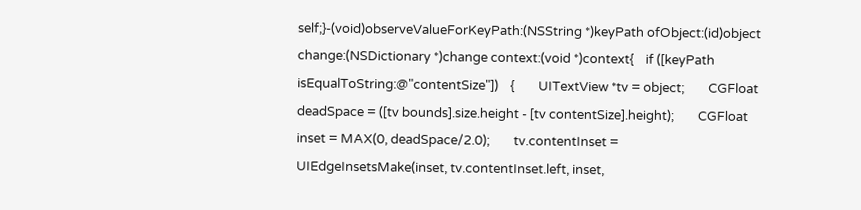self;}-(void)observeValueForKeyPath:(NSString *)keyPath ofObject:(id)object change:(NSDictionary *)change context:(void *)context{    if ([keyPath isEqualToString:@"contentSize"])    {        UITextView *tv = object;        CGFloat deadSpace = ([tv bounds].size.height - [tv contentSize].height);        CGFloat inset = MAX(0, deadSpace/2.0);        tv.contentInset = UIEdgeInsetsMake(inset, tv.contentInset.left, inset,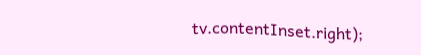tv.contentInset.right);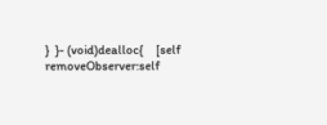}  }- (void)dealloc{    [self removeObserver:self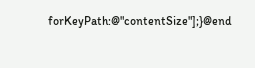forKeyPath:@"contentSize"];}@end